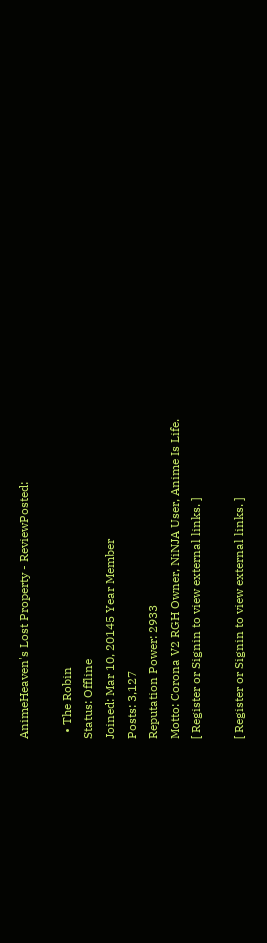AnimeHeaven's Lost Property - ReviewPosted:

  • The Robin
Status: Offline
Joined: Mar 10, 20145 Year Member
Posts: 3,127
Reputation Power: 2933
Motto: Corona V2 RGH Owner, NiNJA User, Anime Is Life.
[ Register or Signin to view external links. ]

[ Register or Signin to view external links. ]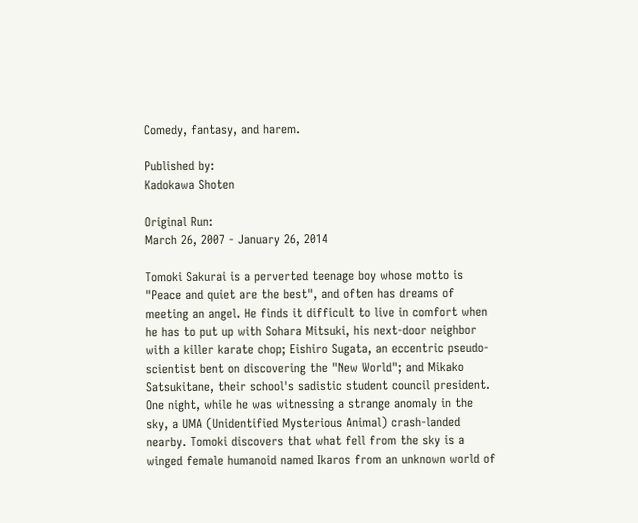Comedy, fantasy, and harem.

Published by:
Kadokawa Shoten

Original Run:
March 26, 2007 - January 26, 2014

Tomoki Sakurai is a perverted teenage boy whose motto is "Peace and quiet are the best", and often has dreams of meeting an angel. He finds it difficult to live in comfort when he has to put up with Sohara Mitsuki, his next-door neighbor with a killer karate chop; Eishiro Sugata, an eccentric pseudo-scientist bent on discovering the "New World"; and Mikako Satsukitane, their school's sadistic student council president. One night, while he was witnessing a strange anomaly in the sky, a UMA (Unidentified Mysterious Animal) crash-landed nearby. Tomoki discovers that what fell from the sky is a winged female humanoid named Ikaros from an unknown world of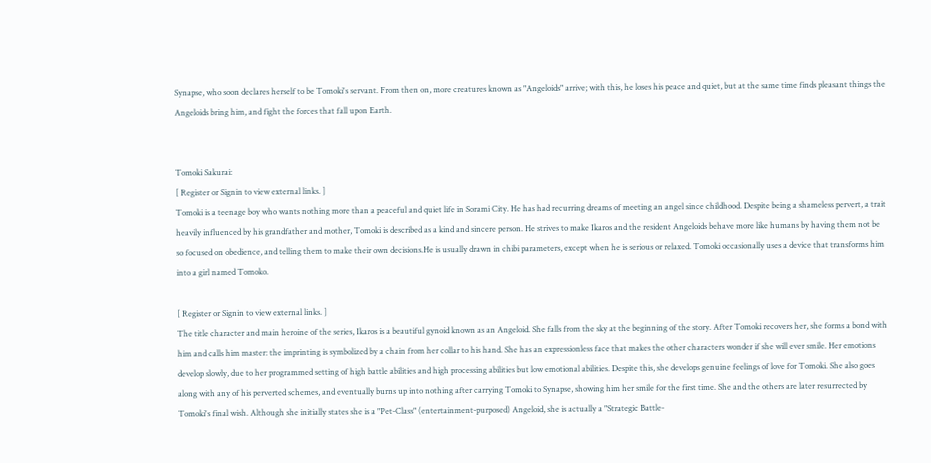Synapse, who soon declares herself to be Tomoki's servant. From then on, more creatures known as "Angeloids" arrive; with this, he loses his peace and quiet, but at the same time finds pleasant things the Angeloids bring him, and fight the forces that fall upon Earth.


Tomoki Sakurai:
[ Register or Signin to view external links. ]
Tomoki is a teenage boy who wants nothing more than a peaceful and quiet life in Sorami City. He has had recurring dreams of meeting an angel since childhood. Despite being a shameless pervert, a trait heavily influenced by his grandfather and mother, Tomoki is described as a kind and sincere person. He strives to make Ikaros and the resident Angeloids behave more like humans by having them not be so focused on obedience, and telling them to make their own decisions.He is usually drawn in chibi parameters, except when he is serious or relaxed. Tomoki occasionally uses a device that transforms him into a girl named Tomoko.

[ Register or Signin to view external links. ]
The title character and main heroine of the series, Ikaros is a beautiful gynoid known as an Angeloid. She falls from the sky at the beginning of the story. After Tomoki recovers her, she forms a bond with him and calls him master: the imprinting is symbolized by a chain from her collar to his hand. She has an expressionless face that makes the other characters wonder if she will ever smile. Her emotions develop slowly, due to her programmed setting of high battle abilities and high processing abilities but low emotional abilities. Despite this, she develops genuine feelings of love for Tomoki. She also goes along with any of his perverted schemes, and eventually burns up into nothing after carrying Tomoki to Synapse, showing him her smile for the first time. She and the others are later resurrected by Tomoki's final wish. Although she initially states she is a "Pet-Class" (entertainment-purposed) Angeloid, she is actually a "Strategic Battle-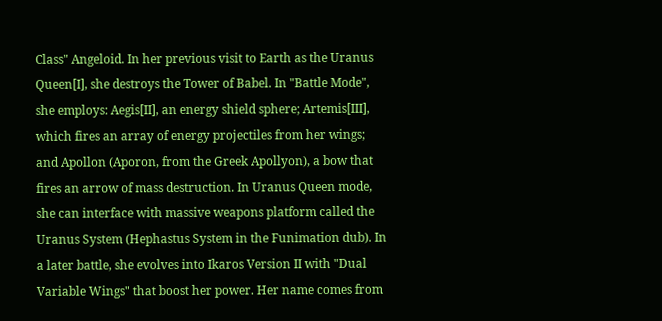Class" Angeloid. In her previous visit to Earth as the Uranus Queen[I], she destroys the Tower of Babel. In "Battle Mode", she employs: Aegis[II], an energy shield sphere; Artemis[III], which fires an array of energy projectiles from her wings; and Apollon (Aporon, from the Greek Apollyon), a bow that fires an arrow of mass destruction. In Uranus Queen mode, she can interface with massive weapons platform called the Uranus System (Hephastus System in the Funimation dub). In a later battle, she evolves into Ikaros Version II with "Dual Variable Wings" that boost her power. Her name comes from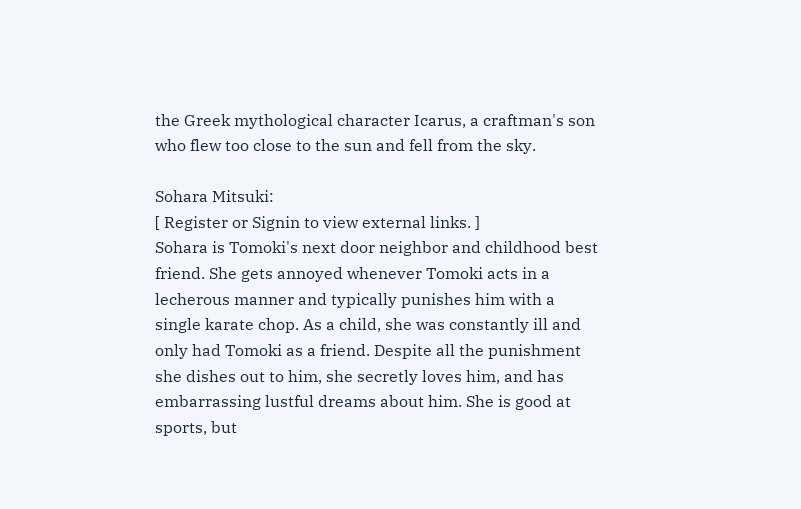the Greek mythological character Icarus, a craftman's son who flew too close to the sun and fell from the sky.

Sohara Mitsuki:
[ Register or Signin to view external links. ]
Sohara is Tomoki's next door neighbor and childhood best friend. She gets annoyed whenever Tomoki acts in a lecherous manner and typically punishes him with a single karate chop. As a child, she was constantly ill and only had Tomoki as a friend. Despite all the punishment she dishes out to him, she secretly loves him, and has embarrassing lustful dreams about him. She is good at sports, but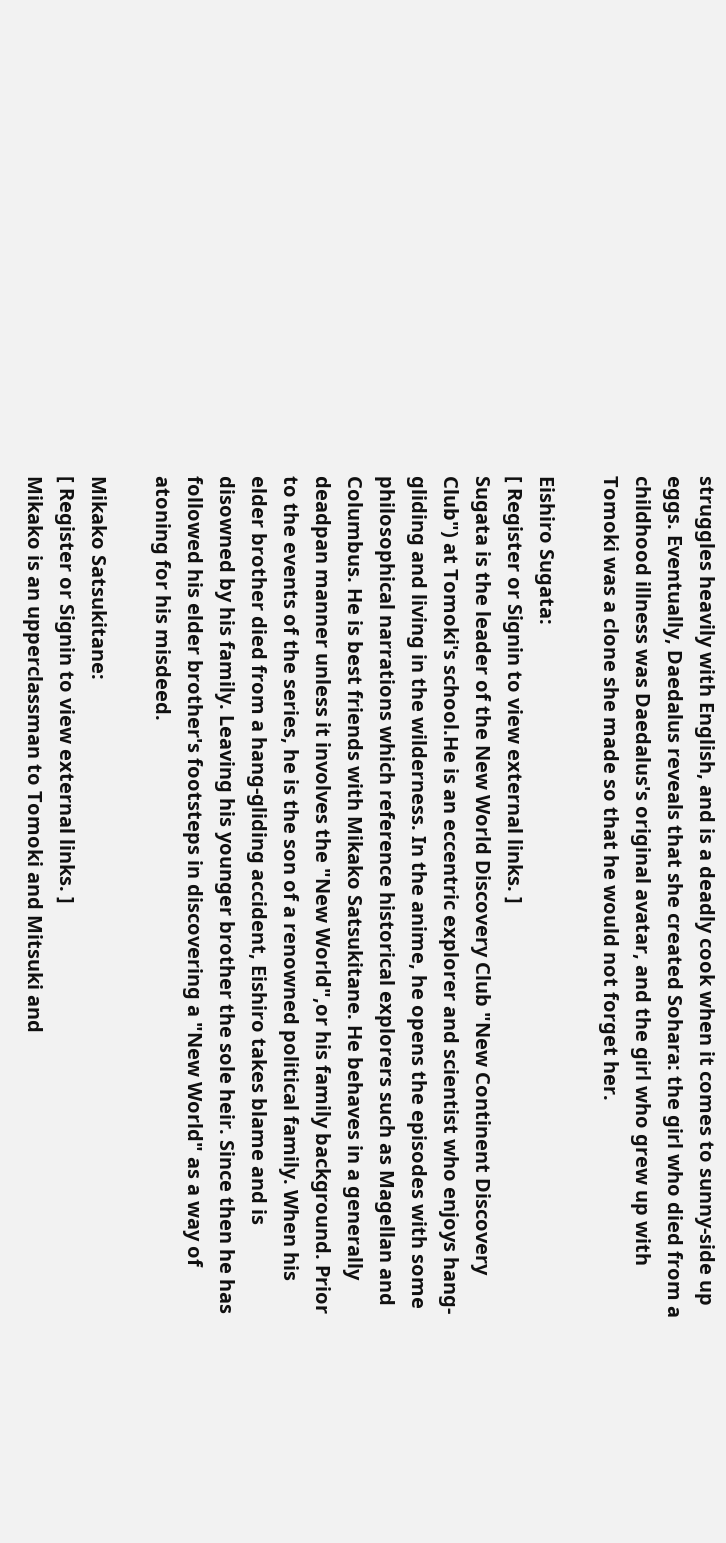struggles heavily with English, and is a deadly cook when it comes to sunny-side up eggs. Eventually, Daedalus reveals that she created Sohara: the girl who died from a childhood illness was Daedalus's original avatar, and the girl who grew up with Tomoki was a clone she made so that he would not forget her.

Eishiro Sugata:
[ Register or Signin to view external links. ]
Sugata is the leader of the New World Discovery Club "New Continent Discovery Club") at Tomoki's school.He is an eccentric explorer and scientist who enjoys hang-gliding and living in the wilderness. In the anime, he opens the episodes with some philosophical narrations which reference historical explorers such as Magellan and Columbus. He is best friends with Mikako Satsukitane. He behaves in a generally deadpan manner unless it involves the "New World",or his family background. Prior to the events of the series, he is the son of a renowned political family. When his elder brother died from a hang-gliding accident, Eishiro takes blame and is disowned by his family. Leaving his younger brother the sole heir. Since then he has followed his elder brother's footsteps in discovering a "New World" as a way of atoning for his misdeed.

Mikako Satsukitane:
[ Register or Signin to view external links. ]
Mikako is an upperclassman to Tomoki and Mitsuki and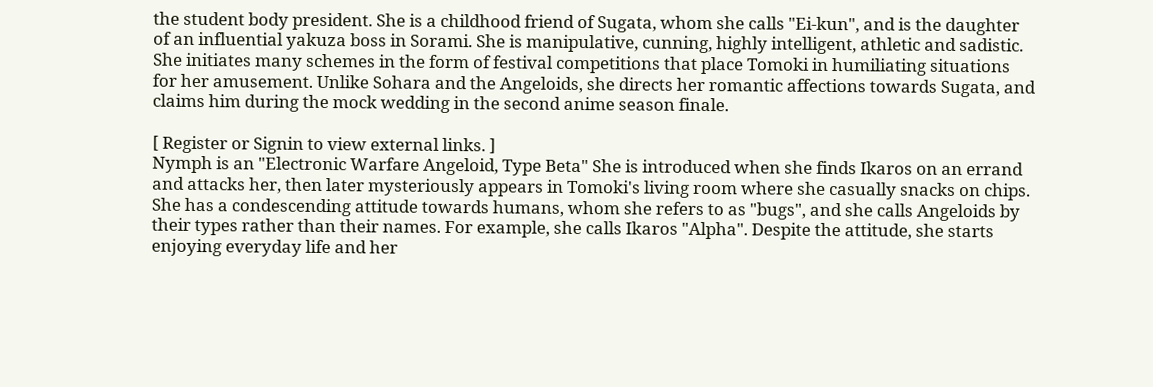the student body president. She is a childhood friend of Sugata, whom she calls "Ei-kun", and is the daughter of an influential yakuza boss in Sorami. She is manipulative, cunning, highly intelligent, athletic and sadistic. She initiates many schemes in the form of festival competitions that place Tomoki in humiliating situations for her amusement. Unlike Sohara and the Angeloids, she directs her romantic affections towards Sugata, and claims him during the mock wedding in the second anime season finale.

[ Register or Signin to view external links. ]
Nymph is an "Electronic Warfare Angeloid, Type Beta" She is introduced when she finds Ikaros on an errand and attacks her, then later mysteriously appears in Tomoki's living room where she casually snacks on chips. She has a condescending attitude towards humans, whom she refers to as "bugs", and she calls Angeloids by their types rather than their names. For example, she calls Ikaros "Alpha". Despite the attitude, she starts enjoying everyday life and her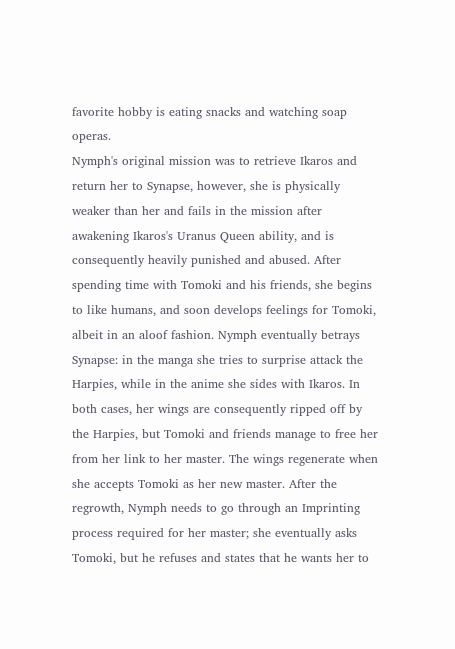favorite hobby is eating snacks and watching soap operas.
Nymph's original mission was to retrieve Ikaros and return her to Synapse, however, she is physically weaker than her and fails in the mission after awakening Ikaros's Uranus Queen ability, and is consequently heavily punished and abused. After spending time with Tomoki and his friends, she begins to like humans, and soon develops feelings for Tomoki, albeit in an aloof fashion. Nymph eventually betrays Synapse: in the manga she tries to surprise attack the Harpies, while in the anime she sides with Ikaros. In both cases, her wings are consequently ripped off by the Harpies, but Tomoki and friends manage to free her from her link to her master. The wings regenerate when she accepts Tomoki as her new master. After the regrowth, Nymph needs to go through an Imprinting process required for her master; she eventually asks Tomoki, but he refuses and states that he wants her to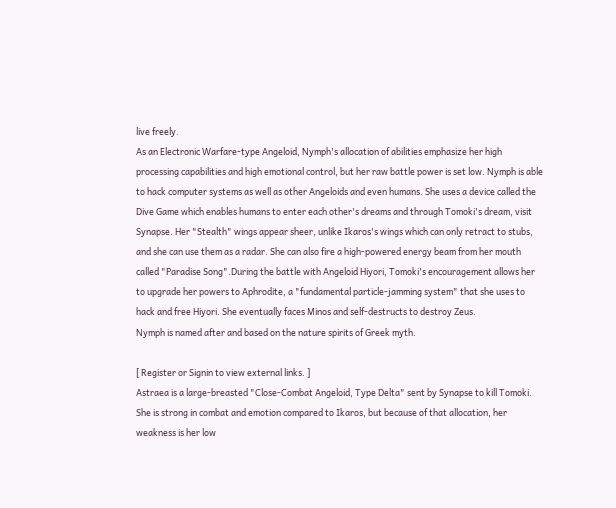live freely.
As an Electronic Warfare-type Angeloid, Nymph's allocation of abilities emphasize her high processing capabilities and high emotional control, but her raw battle power is set low. Nymph is able to hack computer systems as well as other Angeloids and even humans. She uses a device called the Dive Game which enables humans to enter each other's dreams and through Tomoki's dream, visit Synapse. Her "Stealth" wings appear sheer, unlike Ikaros's wings which can only retract to stubs, and she can use them as a radar. She can also fire a high-powered energy beam from her mouth called "Paradise Song".During the battle with Angeloid Hiyori, Tomoki's encouragement allows her to upgrade her powers to Aphrodite, a "fundamental particle-jamming system" that she uses to hack and free Hiyori. She eventually faces Minos and self-destructs to destroy Zeus.
Nymph is named after and based on the nature spirits of Greek myth.

[ Register or Signin to view external links. ]
Astraea is a large-breasted "Close-Combat Angeloid, Type Delta" sent by Synapse to kill Tomoki. She is strong in combat and emotion compared to Ikaros, but because of that allocation, her weakness is her low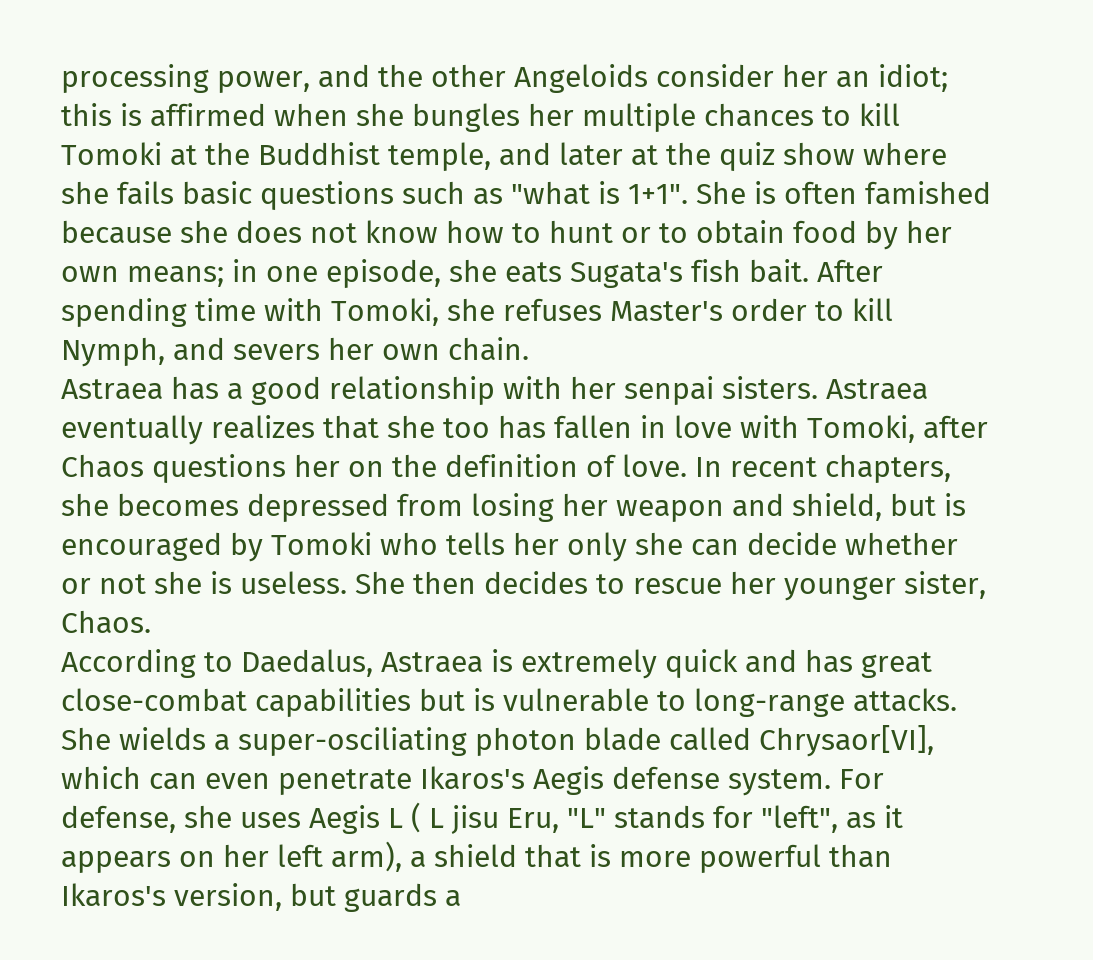processing power, and the other Angeloids consider her an idiot; this is affirmed when she bungles her multiple chances to kill Tomoki at the Buddhist temple, and later at the quiz show where she fails basic questions such as "what is 1+1". She is often famished because she does not know how to hunt or to obtain food by her own means; in one episode, she eats Sugata's fish bait. After spending time with Tomoki, she refuses Master's order to kill Nymph, and severs her own chain.
Astraea has a good relationship with her senpai sisters. Astraea eventually realizes that she too has fallen in love with Tomoki, after Chaos questions her on the definition of love. In recent chapters, she becomes depressed from losing her weapon and shield, but is encouraged by Tomoki who tells her only she can decide whether or not she is useless. She then decides to rescue her younger sister, Chaos.
According to Daedalus, Astraea is extremely quick and has great close-combat capabilities but is vulnerable to long-range attacks. She wields a super-osciliating photon blade called Chrysaor[VI], which can even penetrate Ikaros's Aegis defense system. For defense, she uses Aegis L ( L jisu Eru, "L" stands for "left", as it appears on her left arm), a shield that is more powerful than Ikaros's version, but guards a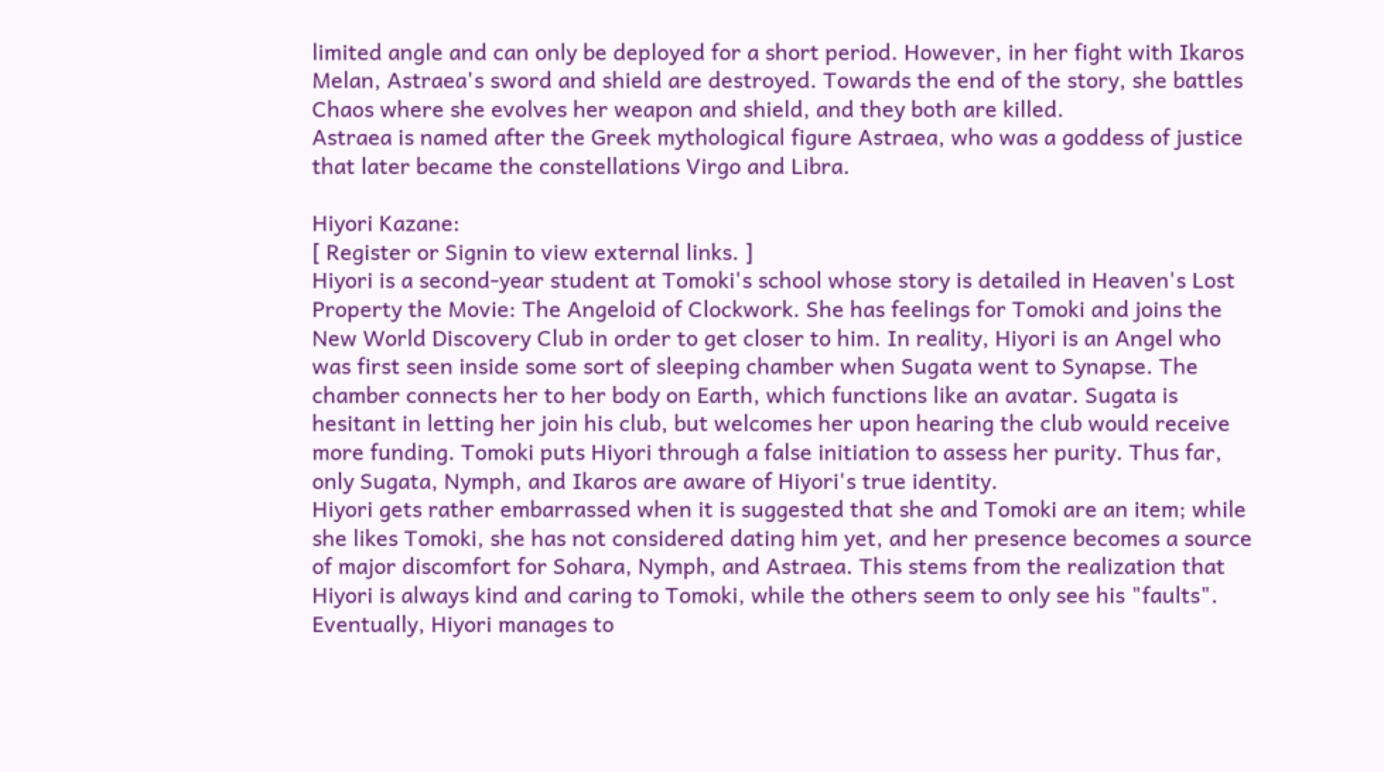limited angle and can only be deployed for a short period. However, in her fight with Ikaros Melan, Astraea's sword and shield are destroyed. Towards the end of the story, she battles Chaos where she evolves her weapon and shield, and they both are killed.
Astraea is named after the Greek mythological figure Astraea, who was a goddess of justice that later became the constellations Virgo and Libra.

Hiyori Kazane:
[ Register or Signin to view external links. ]
Hiyori is a second-year student at Tomoki's school whose story is detailed in Heaven's Lost Property the Movie: The Angeloid of Clockwork. She has feelings for Tomoki and joins the New World Discovery Club in order to get closer to him. In reality, Hiyori is an Angel who was first seen inside some sort of sleeping chamber when Sugata went to Synapse. The chamber connects her to her body on Earth, which functions like an avatar. Sugata is hesitant in letting her join his club, but welcomes her upon hearing the club would receive more funding. Tomoki puts Hiyori through a false initiation to assess her purity. Thus far, only Sugata, Nymph, and Ikaros are aware of Hiyori's true identity.
Hiyori gets rather embarrassed when it is suggested that she and Tomoki are an item; while she likes Tomoki, she has not considered dating him yet, and her presence becomes a source of major discomfort for Sohara, Nymph, and Astraea. This stems from the realization that Hiyori is always kind and caring to Tomoki, while the others seem to only see his "faults". Eventually, Hiyori manages to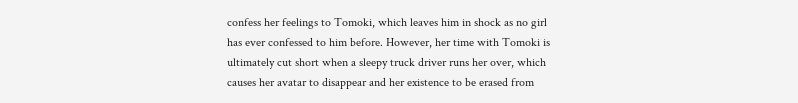confess her feelings to Tomoki, which leaves him in shock as no girl has ever confessed to him before. However, her time with Tomoki is ultimately cut short when a sleepy truck driver runs her over, which causes her avatar to disappear and her existence to be erased from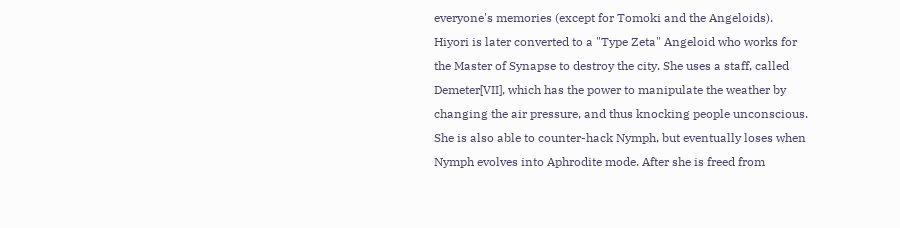everyone's memories (except for Tomoki and the Angeloids).
Hiyori is later converted to a "Type Zeta" Angeloid who works for the Master of Synapse to destroy the city. She uses a staff, called Demeter[VII], which has the power to manipulate the weather by changing the air pressure, and thus knocking people unconscious. She is also able to counter-hack Nymph, but eventually loses when Nymph evolves into Aphrodite mode. After she is freed from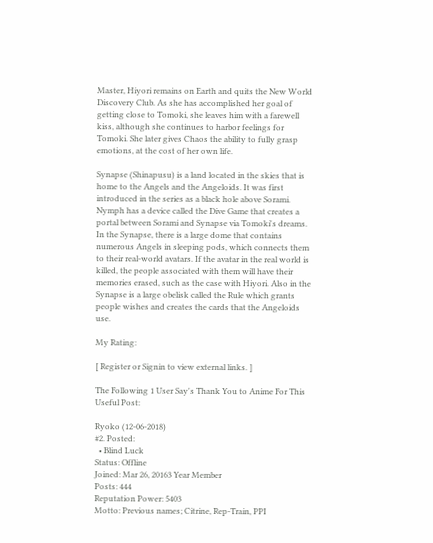Master, Hiyori remains on Earth and quits the New World Discovery Club. As she has accomplished her goal of getting close to Tomoki, she leaves him with a farewell kiss, although she continues to harbor feelings for Tomoki. She later gives Chaos the ability to fully grasp emotions, at the cost of her own life.

Synapse (Shinapusu) is a land located in the skies that is home to the Angels and the Angeloids. It was first introduced in the series as a black hole above Sorami. Nymph has a device called the Dive Game that creates a portal between Sorami and Synapse via Tomoki's dreams. In the Synapse, there is a large dome that contains numerous Angels in sleeping pods, which connects them to their real-world avatars. If the avatar in the real world is killed, the people associated with them will have their memories erased, such as the case with Hiyori. Also in the Synapse is a large obelisk called the Rule which grants people wishes and creates the cards that the Angeloids use.

My Rating:

[ Register or Signin to view external links. ]

The Following 1 User Say's Thank You to Anime For This Useful Post:

Ryoko (12-06-2018)
#2. Posted:
  • Blind Luck
Status: Offline
Joined: Mar 26, 20163 Year Member
Posts: 444
Reputation Power: 5403
Motto: Previous names; Citrine, Rep-Train, PPI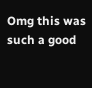Omg this was such a good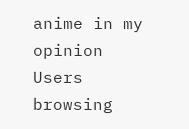anime in my opinion
Users browsing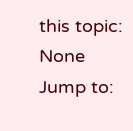this topic: None
Jump to: